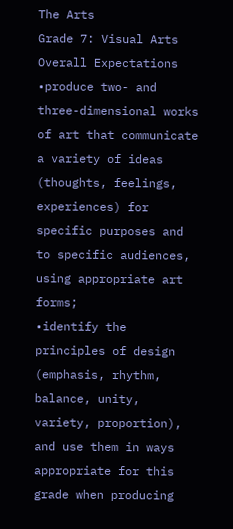The Arts
Grade 7: Visual Arts
Overall Expectations
•produce two- and three-dimensional works of art that communicate a variety of ideas (thoughts, feelings, experiences) for specific purposes and to specific audiences, using appropriate art forms;
•identify the principles of design (emphasis, rhythm, balance, unity, variety, proportion), and use them in ways appropriate for this grade when producing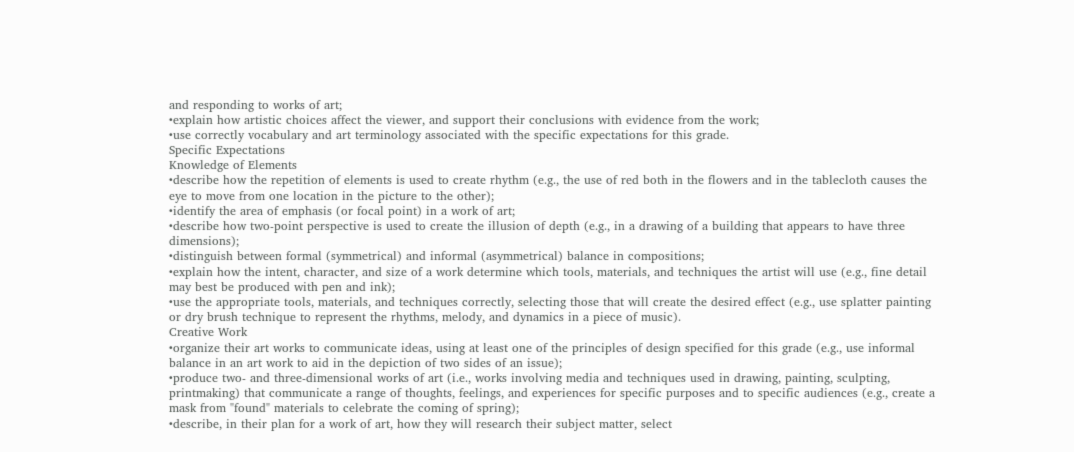and responding to works of art;
•explain how artistic choices affect the viewer, and support their conclusions with evidence from the work;
•use correctly vocabulary and art terminology associated with the specific expectations for this grade.
Specific Expectations
Knowledge of Elements
•describe how the repetition of elements is used to create rhythm (e.g., the use of red both in the flowers and in the tablecloth causes the eye to move from one location in the picture to the other);
•identify the area of emphasis (or focal point) in a work of art;
•describe how two-point perspective is used to create the illusion of depth (e.g., in a drawing of a building that appears to have three dimensions);
•distinguish between formal (symmetrical) and informal (asymmetrical) balance in compositions;
•explain how the intent, character, and size of a work determine which tools, materials, and techniques the artist will use (e.g., fine detail may best be produced with pen and ink);
•use the appropriate tools, materials, and techniques correctly, selecting those that will create the desired effect (e.g., use splatter painting or dry brush technique to represent the rhythms, melody, and dynamics in a piece of music).
Creative Work
•organize their art works to communicate ideas, using at least one of the principles of design specified for this grade (e.g., use informal balance in an art work to aid in the depiction of two sides of an issue);
•produce two- and three-dimensional works of art (i.e., works involving media and techniques used in drawing, painting, sculpting, printmaking) that communicate a range of thoughts, feelings, and experiences for specific purposes and to specific audiences (e.g., create a mask from "found" materials to celebrate the coming of spring);
•describe, in their plan for a work of art, how they will research their subject matter, select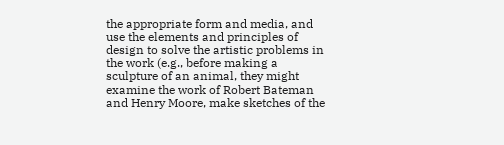the appropriate form and media, and use the elements and principles of design to solve the artistic problems in the work (e.g., before making a sculpture of an animal, they might examine the work of Robert Bateman and Henry Moore, make sketches of the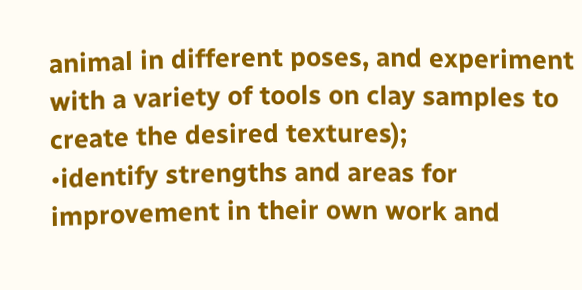animal in different poses, and experiment with a variety of tools on clay samples to create the desired textures);
•identify strengths and areas for improvement in their own work and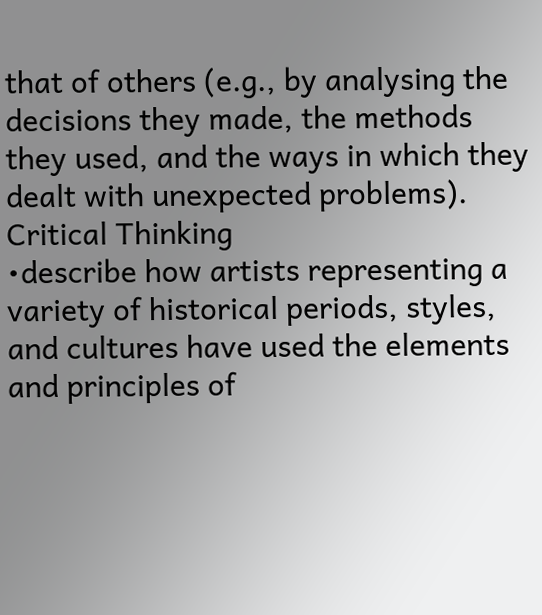that of others (e.g., by analysing the decisions they made, the methods they used, and the ways in which they dealt with unexpected problems).
Critical Thinking
•describe how artists representing a variety of historical periods, styles, and cultures have used the elements and principles of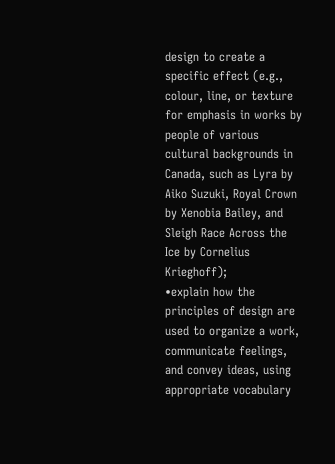design to create a specific effect (e.g., colour, line, or texture for emphasis in works by people of various cultural backgrounds in Canada, such as Lyra by Aiko Suzuki, Royal Crown by Xenobia Bailey, and Sleigh Race Across the Ice by Cornelius Krieghoff);
•explain how the principles of design are used to organize a work, communicate feelings, and convey ideas, using appropriate vocabulary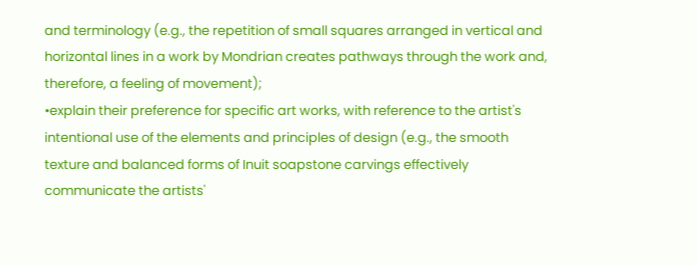and terminology (e.g., the repetition of small squares arranged in vertical and horizontal lines in a work by Mondrian creates pathways through the work and, therefore, a feeling of movement);
•explain their preference for specific art works, with reference to the artist's intentional use of the elements and principles of design (e.g., the smooth texture and balanced forms of Inuit soapstone carvings effectively communicate the artists'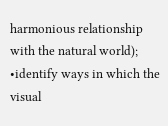harmonious relationship with the natural world);
•identify ways in which the visual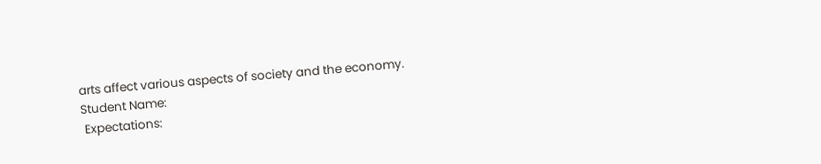arts affect various aspects of society and the economy.
Student Name:
 Expectations: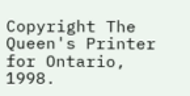Copyright The Queen's Printer for Ontario, 1998.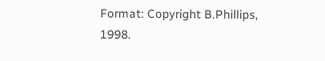Format: Copyright B.Phillips, 1998.